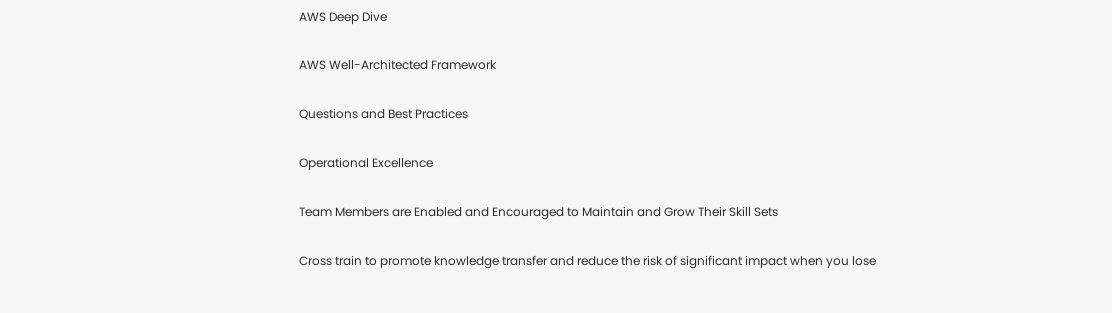AWS Deep Dive

AWS Well-Architected Framework

Questions and Best Practices

Operational Excellence

Team Members are Enabled and Encouraged to Maintain and Grow Their Skill Sets

Cross train to promote knowledge transfer and reduce the risk of significant impact when you lose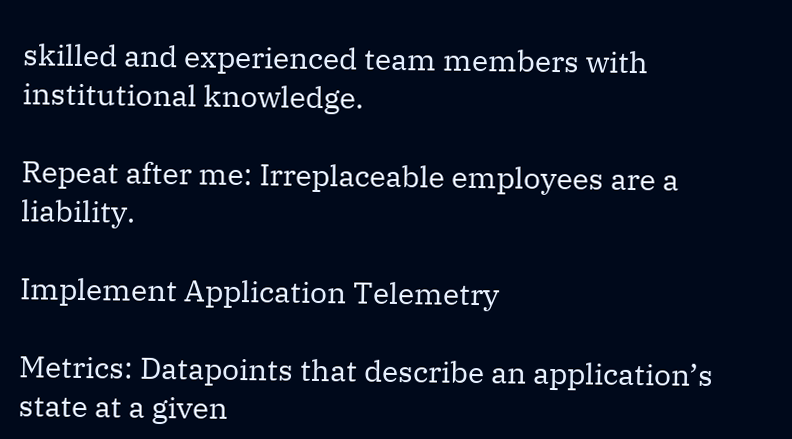skilled and experienced team members with institutional knowledge.

Repeat after me: Irreplaceable employees are a liability.

Implement Application Telemetry

Metrics: Datapoints that describe an application’s state at a given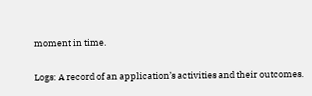moment in time.

Logs: A record of an application’s activities and their outcomes.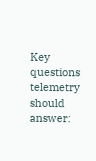Key questions telemetry should answer: